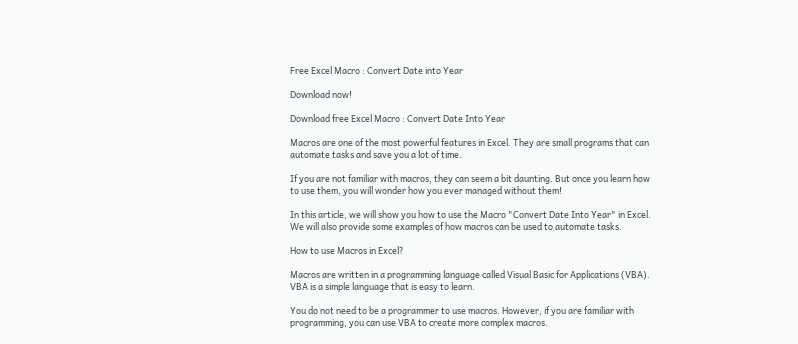Free Excel Macro : Convert Date into Year

Download now!

Download free Excel Macro : Convert Date Into Year

Macros are one of the most powerful features in Excel. They are small programs that can automate tasks and save you a lot of time.

If you are not familiar with macros, they can seem a bit daunting. But once you learn how to use them, you will wonder how you ever managed without them!

In this article, we will show you how to use the Macro "Convert Date Into Year" in Excel. We will also provide some examples of how macros can be used to automate tasks.

How to use Macros in Excel?

Macros are written in a programming language called Visual Basic for Applications (VBA). VBA is a simple language that is easy to learn.

You do not need to be a programmer to use macros. However, if you are familiar with programming, you can use VBA to create more complex macros.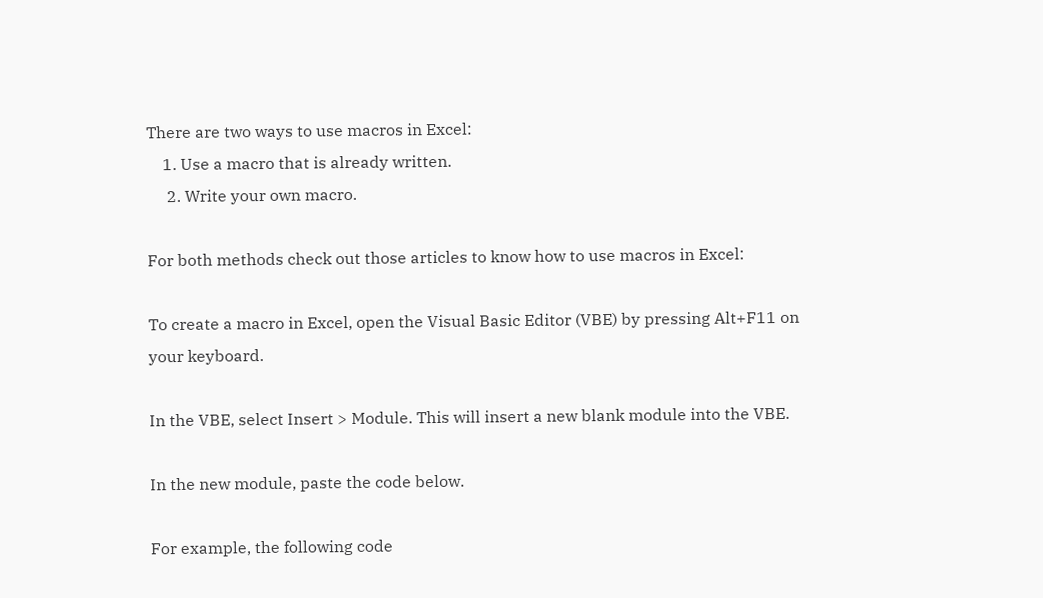There are two ways to use macros in Excel:
    1. Use a macro that is already written.
     2. Write your own macro.

For both methods check out those articles to know how to use macros in Excel:

To create a macro in Excel, open the Visual Basic Editor (VBE) by pressing Alt+F11 on your keyboard.

In the VBE, select Insert > Module. This will insert a new blank module into the VBE.

In the new module, paste the code below.

For example, the following code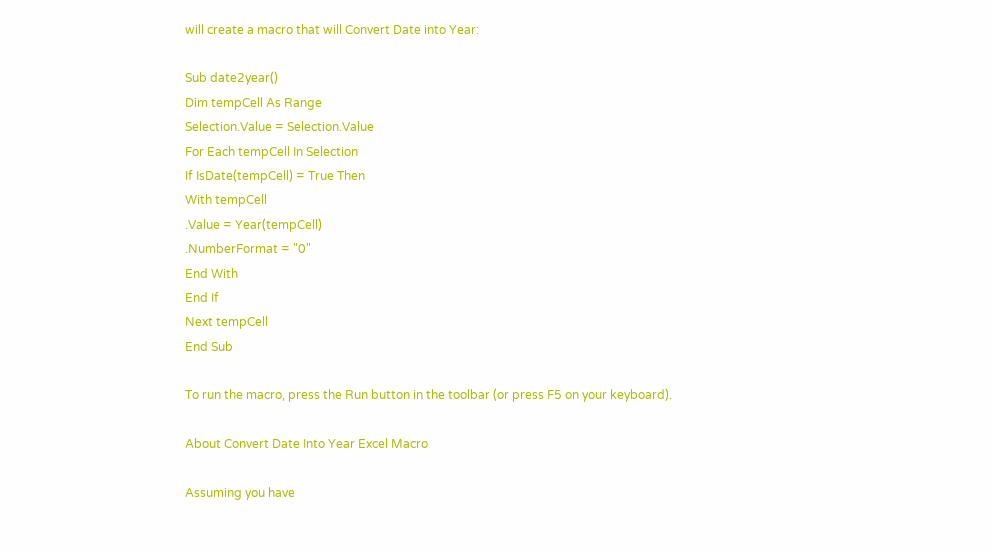will create a macro that will Convert Date into Year:

Sub date2year()
Dim tempCell As Range
Selection.Value = Selection.Value
For Each tempCell In Selection
If IsDate(tempCell) = True Then
With tempCell
.Value = Year(tempCell)
.NumberFormat = "0"
End With
End If
Next tempCell
End Sub

To run the macro, press the Run button in the toolbar (or press F5 on your keyboard).

About Convert Date Into Year Excel Macro

Assuming you have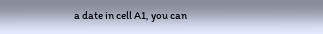a date in cell A1, you can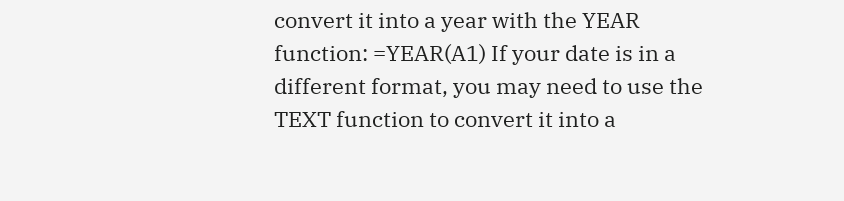convert it into a year with the YEAR function: =YEAR(A1) If your date is in a different format, you may need to use the TEXT function to convert it into a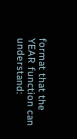format that the YEAR function can understand: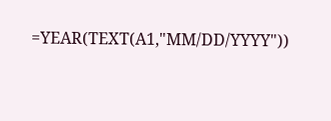=YEAR(TEXT(A1,"MM/DD/YYYY"))